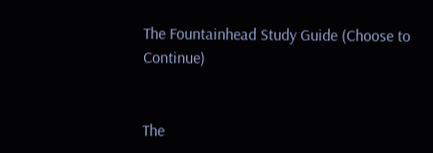The Fountainhead Study Guide (Choose to Continue)


The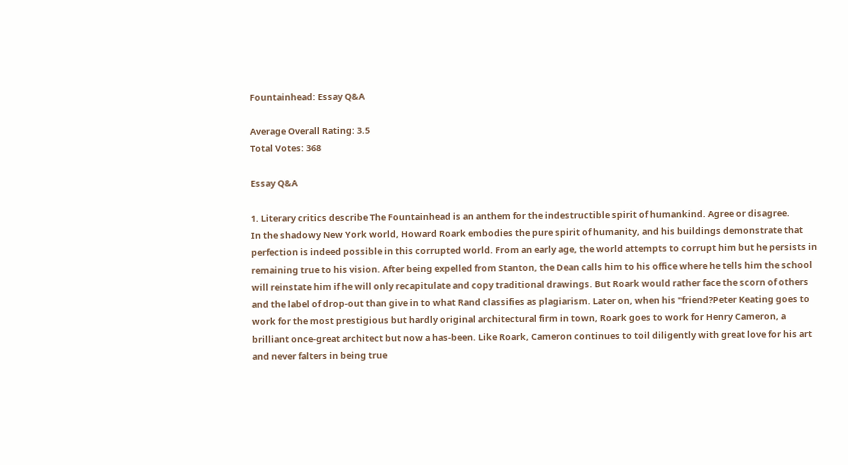Fountainhead: Essay Q&A

Average Overall Rating: 3.5
Total Votes: 368

Essay Q&A

1. Literary critics describe The Fountainhead is an anthem for the indestructible spirit of humankind. Agree or disagree.
In the shadowy New York world, Howard Roark embodies the pure spirit of humanity, and his buildings demonstrate that perfection is indeed possible in this corrupted world. From an early age, the world attempts to corrupt him but he persists in remaining true to his vision. After being expelled from Stanton, the Dean calls him to his office where he tells him the school will reinstate him if he will only recapitulate and copy traditional drawings. But Roark would rather face the scorn of others and the label of drop-out than give in to what Rand classifies as plagiarism. Later on, when his "friend?Peter Keating goes to work for the most prestigious but hardly original architectural firm in town, Roark goes to work for Henry Cameron, a brilliant once-great architect but now a has-been. Like Roark, Cameron continues to toil diligently with great love for his art and never falters in being true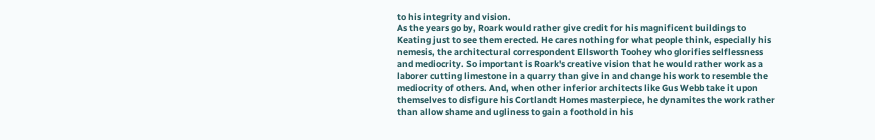to his integrity and vision.
As the years go by, Roark would rather give credit for his magnificent buildings to Keating just to see them erected. He cares nothing for what people think, especially his nemesis, the architectural correspondent Ellsworth Toohey who glorifies selflessness and mediocrity. So important is Roark's creative vision that he would rather work as a laborer cutting limestone in a quarry than give in and change his work to resemble the mediocrity of others. And, when other inferior architects like Gus Webb take it upon themselves to disfigure his Cortlandt Homes masterpiece, he dynamites the work rather than allow shame and ugliness to gain a foothold in his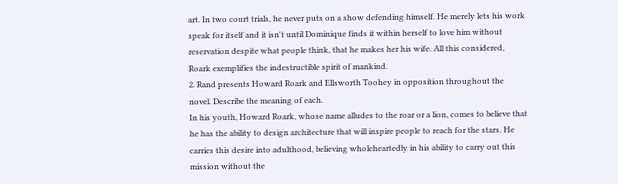art. In two court trials, he never puts on a show defending himself. He merely lets his work speak for itself and it isn't until Dominique finds it within herself to love him without reservation despite what people think, that he makes her his wife. All this considered, Roark exemplifies the indestructible spirit of mankind.
2. Rand presents Howard Roark and Ellsworth Toohey in opposition throughout the novel. Describe the meaning of each.
In his youth, Howard Roark, whose name alludes to the roar or a lion, comes to believe that he has the ability to design architecture that will inspire people to reach for the stars. He carries this desire into adulthood, believing wholeheartedly in his ability to carry out this mission without the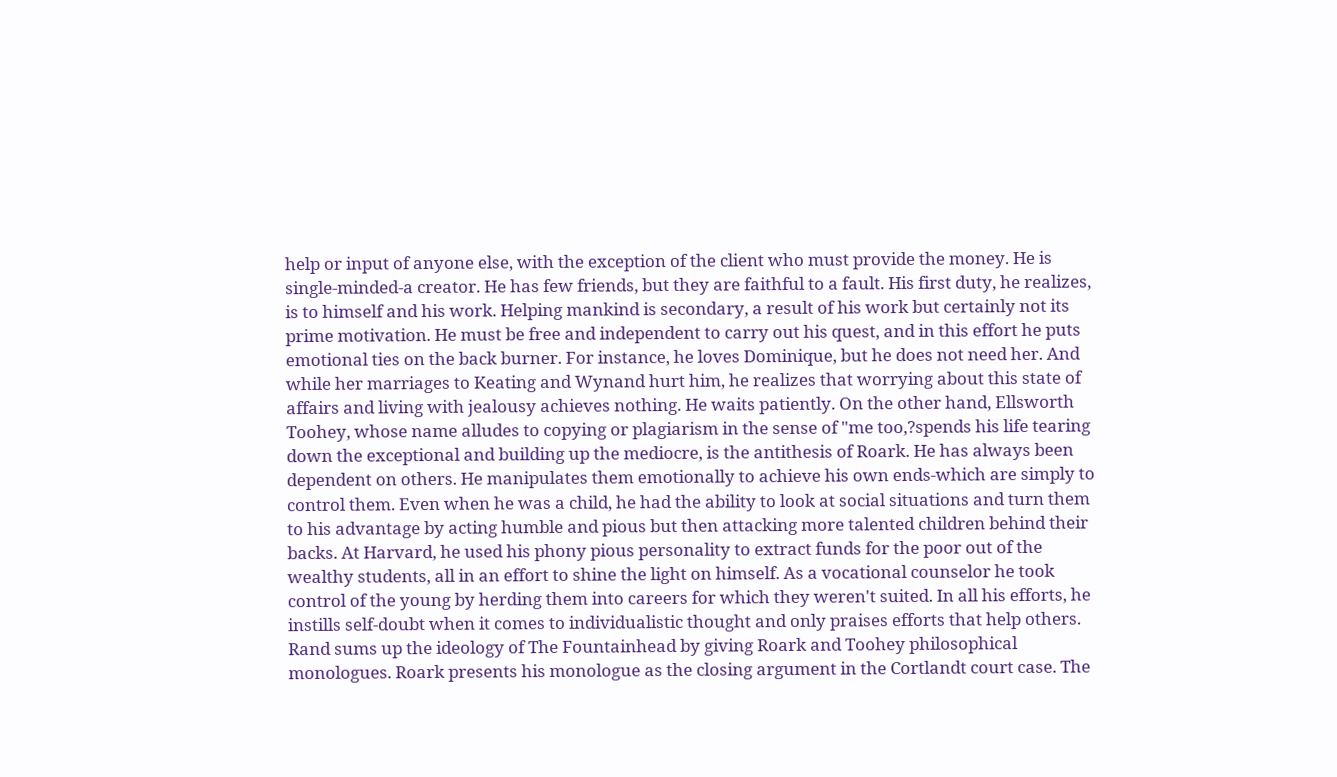help or input of anyone else, with the exception of the client who must provide the money. He is single-minded-a creator. He has few friends, but they are faithful to a fault. His first duty, he realizes, is to himself and his work. Helping mankind is secondary, a result of his work but certainly not its prime motivation. He must be free and independent to carry out his quest, and in this effort he puts emotional ties on the back burner. For instance, he loves Dominique, but he does not need her. And while her marriages to Keating and Wynand hurt him, he realizes that worrying about this state of affairs and living with jealousy achieves nothing. He waits patiently. On the other hand, Ellsworth Toohey, whose name alludes to copying or plagiarism in the sense of "me too,?spends his life tearing down the exceptional and building up the mediocre, is the antithesis of Roark. He has always been dependent on others. He manipulates them emotionally to achieve his own ends-which are simply to control them. Even when he was a child, he had the ability to look at social situations and turn them to his advantage by acting humble and pious but then attacking more talented children behind their backs. At Harvard, he used his phony pious personality to extract funds for the poor out of the wealthy students, all in an effort to shine the light on himself. As a vocational counselor he took control of the young by herding them into careers for which they weren't suited. In all his efforts, he instills self-doubt when it comes to individualistic thought and only praises efforts that help others.
Rand sums up the ideology of The Fountainhead by giving Roark and Toohey philosophical monologues. Roark presents his monologue as the closing argument in the Cortlandt court case. The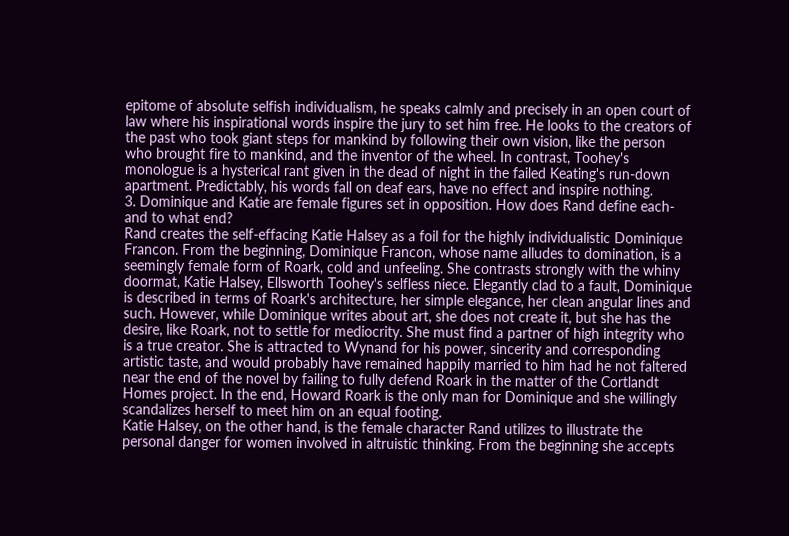epitome of absolute selfish individualism, he speaks calmly and precisely in an open court of law where his inspirational words inspire the jury to set him free. He looks to the creators of the past who took giant steps for mankind by following their own vision, like the person who brought fire to mankind, and the inventor of the wheel. In contrast, Toohey's monologue is a hysterical rant given in the dead of night in the failed Keating's run-down apartment. Predictably, his words fall on deaf ears, have no effect and inspire nothing.
3. Dominique and Katie are female figures set in opposition. How does Rand define each-and to what end?
Rand creates the self-effacing Katie Halsey as a foil for the highly individualistic Dominique Francon. From the beginning, Dominique Francon, whose name alludes to domination, is a seemingly female form of Roark, cold and unfeeling. She contrasts strongly with the whiny doormat, Katie Halsey, Ellsworth Toohey's selfless niece. Elegantly clad to a fault, Dominique is described in terms of Roark's architecture, her simple elegance, her clean angular lines and such. However, while Dominique writes about art, she does not create it, but she has the desire, like Roark, not to settle for mediocrity. She must find a partner of high integrity who is a true creator. She is attracted to Wynand for his power, sincerity and corresponding artistic taste, and would probably have remained happily married to him had he not faltered near the end of the novel by failing to fully defend Roark in the matter of the Cortlandt Homes project. In the end, Howard Roark is the only man for Dominique and she willingly scandalizes herself to meet him on an equal footing.
Katie Halsey, on the other hand, is the female character Rand utilizes to illustrate the personal danger for women involved in altruistic thinking. From the beginning she accepts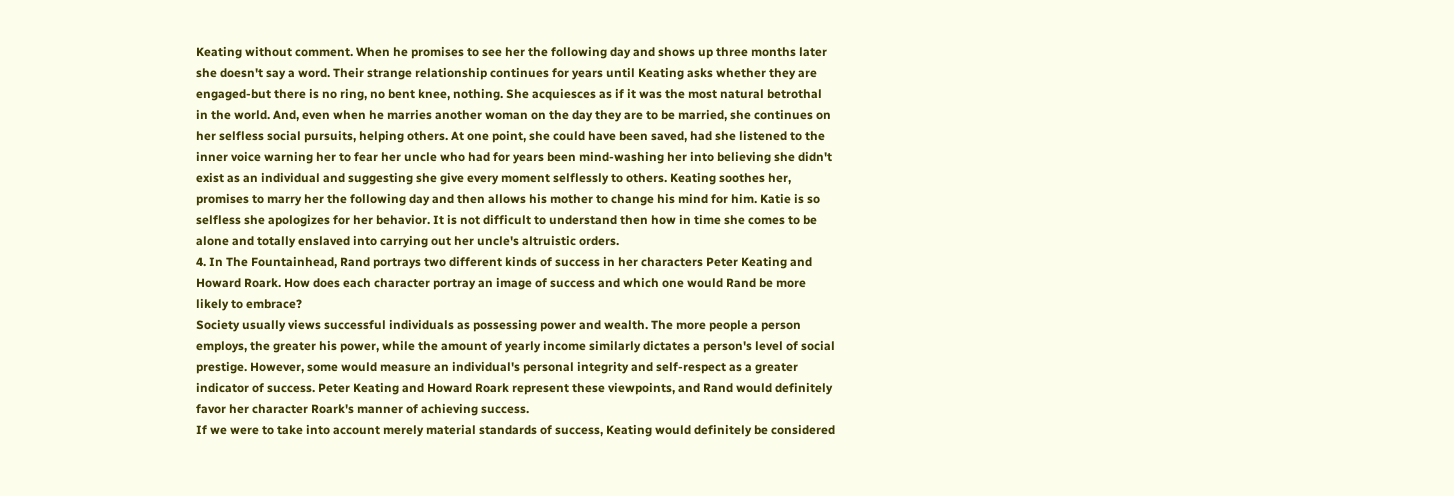Keating without comment. When he promises to see her the following day and shows up three months later she doesn't say a word. Their strange relationship continues for years until Keating asks whether they are engaged-but there is no ring, no bent knee, nothing. She acquiesces as if it was the most natural betrothal in the world. And, even when he marries another woman on the day they are to be married, she continues on her selfless social pursuits, helping others. At one point, she could have been saved, had she listened to the inner voice warning her to fear her uncle who had for years been mind-washing her into believing she didn't exist as an individual and suggesting she give every moment selflessly to others. Keating soothes her, promises to marry her the following day and then allows his mother to change his mind for him. Katie is so selfless she apologizes for her behavior. It is not difficult to understand then how in time she comes to be alone and totally enslaved into carrying out her uncle's altruistic orders.
4. In The Fountainhead, Rand portrays two different kinds of success in her characters Peter Keating and Howard Roark. How does each character portray an image of success and which one would Rand be more likely to embrace?
Society usually views successful individuals as possessing power and wealth. The more people a person employs, the greater his power, while the amount of yearly income similarly dictates a person's level of social prestige. However, some would measure an individual's personal integrity and self-respect as a greater indicator of success. Peter Keating and Howard Roark represent these viewpoints, and Rand would definitely favor her character Roark's manner of achieving success.
If we were to take into account merely material standards of success, Keating would definitely be considered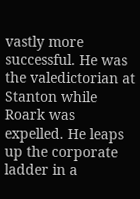vastly more successful. He was the valedictorian at Stanton while Roark was expelled. He leaps up the corporate ladder in a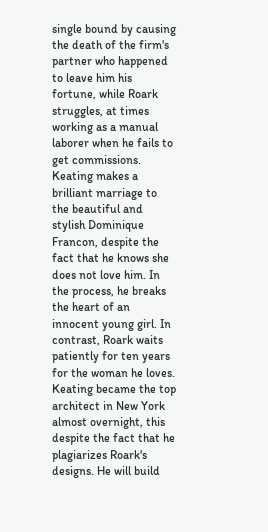single bound by causing the death of the firm's partner who happened to leave him his fortune, while Roark struggles, at times working as a manual laborer when he fails to get commissions. Keating makes a brilliant marriage to the beautiful and stylish Dominique Francon, despite the fact that he knows she does not love him. In the process, he breaks the heart of an innocent young girl. In contrast, Roark waits patiently for ten years for the woman he loves. Keating became the top architect in New York almost overnight, this despite the fact that he plagiarizes Roark's designs. He will build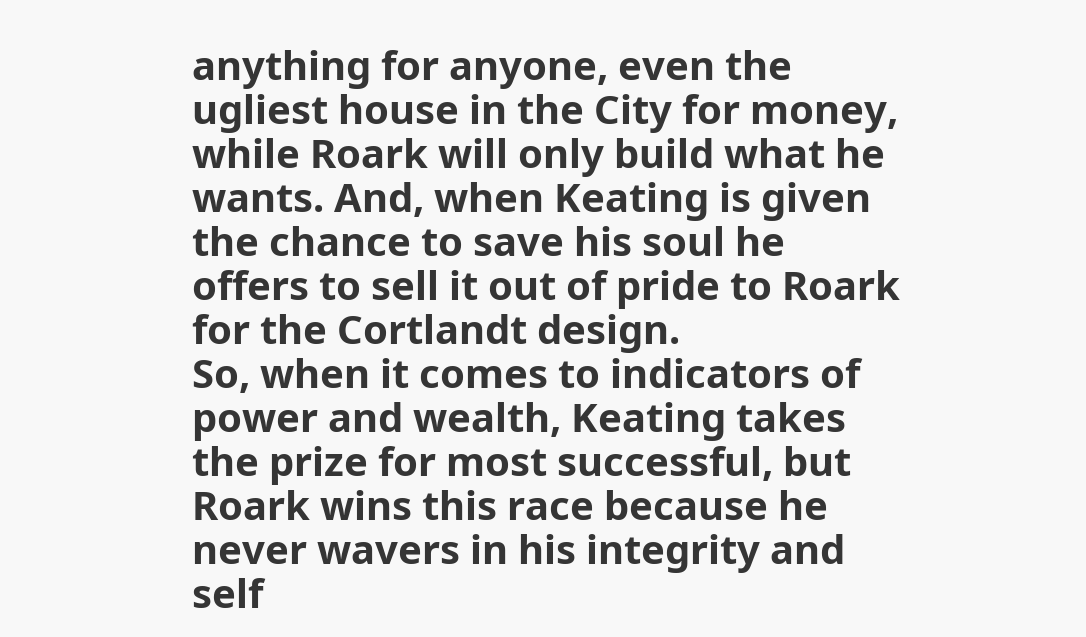anything for anyone, even the ugliest house in the City for money, while Roark will only build what he wants. And, when Keating is given the chance to save his soul he offers to sell it out of pride to Roark for the Cortlandt design.
So, when it comes to indicators of power and wealth, Keating takes the prize for most successful, but Roark wins this race because he never wavers in his integrity and self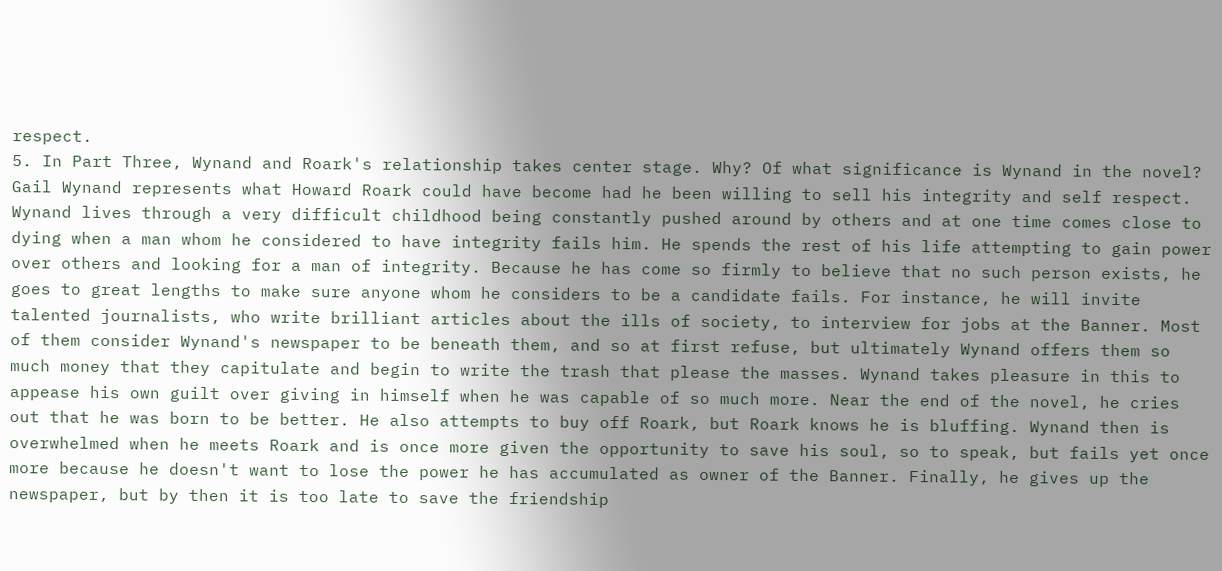respect.
5. In Part Three, Wynand and Roark's relationship takes center stage. Why? Of what significance is Wynand in the novel?
Gail Wynand represents what Howard Roark could have become had he been willing to sell his integrity and self respect. Wynand lives through a very difficult childhood being constantly pushed around by others and at one time comes close to dying when a man whom he considered to have integrity fails him. He spends the rest of his life attempting to gain power over others and looking for a man of integrity. Because he has come so firmly to believe that no such person exists, he goes to great lengths to make sure anyone whom he considers to be a candidate fails. For instance, he will invite talented journalists, who write brilliant articles about the ills of society, to interview for jobs at the Banner. Most of them consider Wynand's newspaper to be beneath them, and so at first refuse, but ultimately Wynand offers them so much money that they capitulate and begin to write the trash that please the masses. Wynand takes pleasure in this to appease his own guilt over giving in himself when he was capable of so much more. Near the end of the novel, he cries out that he was born to be better. He also attempts to buy off Roark, but Roark knows he is bluffing. Wynand then is overwhelmed when he meets Roark and is once more given the opportunity to save his soul, so to speak, but fails yet once more because he doesn't want to lose the power he has accumulated as owner of the Banner. Finally, he gives up the newspaper, but by then it is too late to save the friendship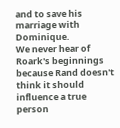and to save his marriage with Dominique.
We never hear of Roark's beginnings because Rand doesn't think it should influence a true person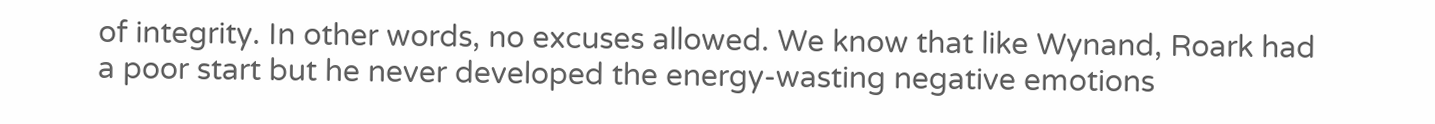of integrity. In other words, no excuses allowed. We know that like Wynand, Roark had a poor start but he never developed the energy-wasting negative emotions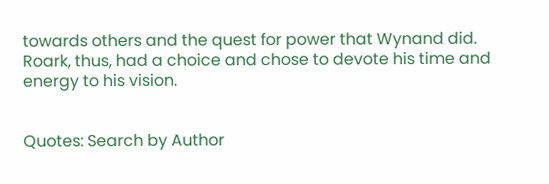towards others and the quest for power that Wynand did. Roark, thus, had a choice and chose to devote his time and energy to his vision.


Quotes: Search by Author